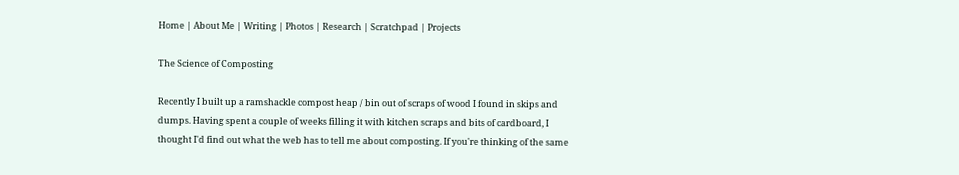Home | About Me | Writing | Photos | Research | Scratchpad | Projects

The Science of Composting

Recently I built up a ramshackle compost heap / bin out of scraps of wood I found in skips and dumps. Having spent a couple of weeks filling it with kitchen scraps and bits of cardboard, I thought I'd find out what the web has to tell me about composting. If you're thinking of the same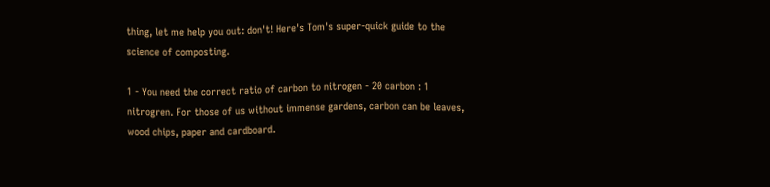thing, let me help you out: don't! Here's Tom's super-quick guide to the science of composting.

1 - You need the correct ratio of carbon to nitrogen - 20 carbon : 1 nitrogren. For those of us without immense gardens, carbon can be leaves, wood chips, paper and cardboard.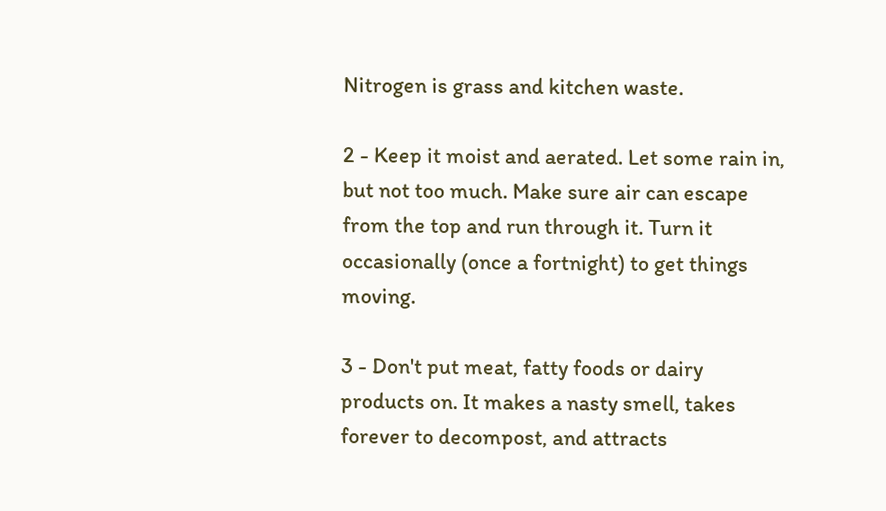Nitrogen is grass and kitchen waste.

2 - Keep it moist and aerated. Let some rain in, but not too much. Make sure air can escape from the top and run through it. Turn it occasionally (once a fortnight) to get things moving.

3 - Don't put meat, fatty foods or dairy products on. It makes a nasty smell, takes forever to decompost, and attracts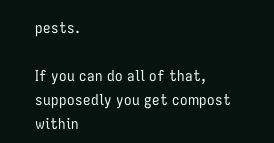pests.

If you can do all of that, supposedly you get compost within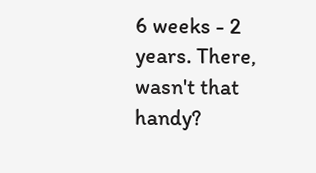6 weeks - 2 years. There, wasn't that handy?